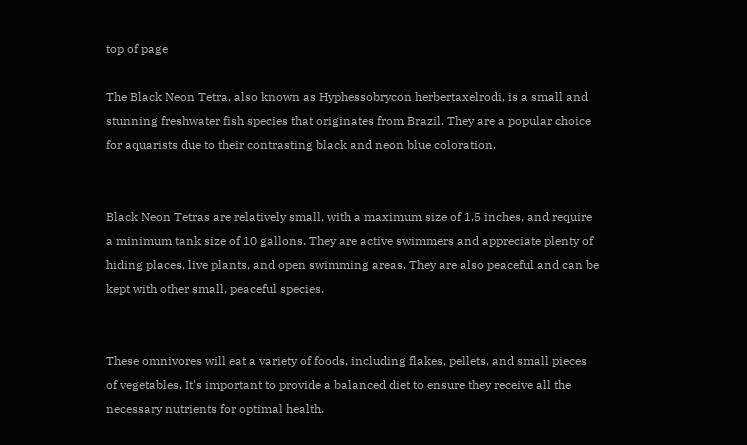top of page

The Black Neon Tetra, also known as Hyphessobrycon herbertaxelrodi, is a small and stunning freshwater fish species that originates from Brazil. They are a popular choice for aquarists due to their contrasting black and neon blue coloration.


Black Neon Tetras are relatively small, with a maximum size of 1.5 inches, and require a minimum tank size of 10 gallons. They are active swimmers and appreciate plenty of hiding places, live plants, and open swimming areas. They are also peaceful and can be kept with other small, peaceful species.


These omnivores will eat a variety of foods, including flakes, pellets, and small pieces of vegetables. It's important to provide a balanced diet to ensure they receive all the necessary nutrients for optimal health.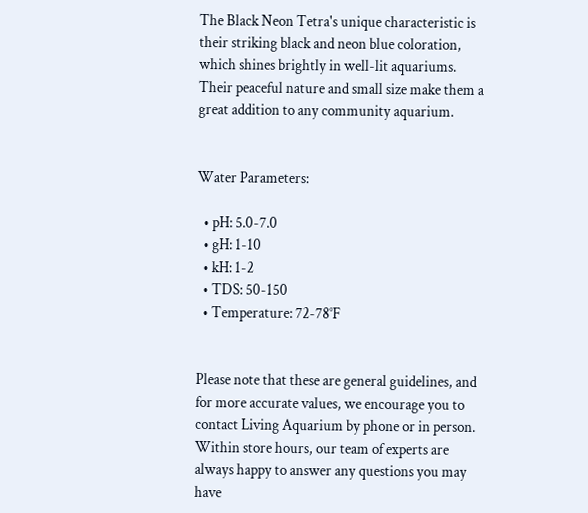The Black Neon Tetra's unique characteristic is their striking black and neon blue coloration, which shines brightly in well-lit aquariums. Their peaceful nature and small size make them a great addition to any community aquarium.


Water Parameters:

  • pH: 5.0-7.0
  • gH: 1-10
  • kH: 1-2
  • TDS: 50-150
  • Temperature: 72-78°F


Please note that these are general guidelines, and for more accurate values, we encourage you to contact Living Aquarium by phone or in person. Within store hours, our team of experts are always happy to answer any questions you may have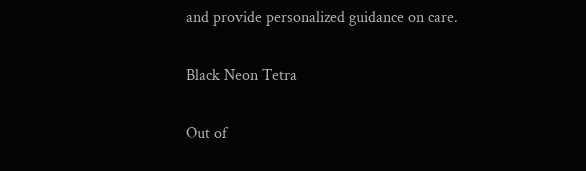and provide personalized guidance on care.

Black Neon Tetra

Out of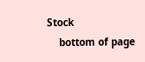Stock
    bottom of page